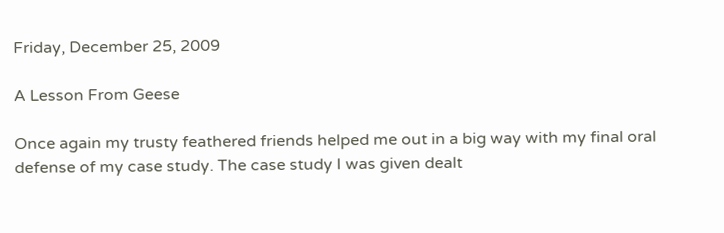Friday, December 25, 2009

A Lesson From Geese

Once again my trusty feathered friends helped me out in a big way with my final oral defense of my case study. The case study I was given dealt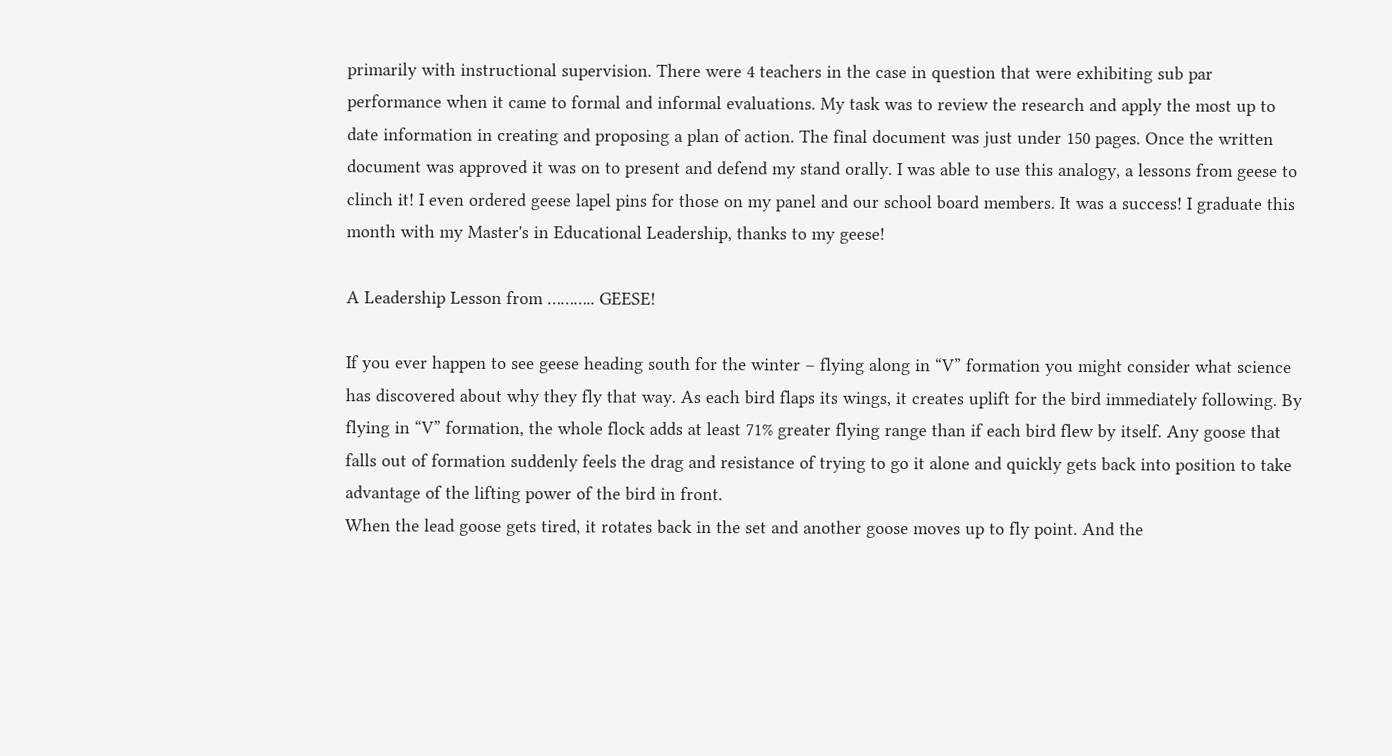primarily with instructional supervision. There were 4 teachers in the case in question that were exhibiting sub par performance when it came to formal and informal evaluations. My task was to review the research and apply the most up to date information in creating and proposing a plan of action. The final document was just under 150 pages. Once the written document was approved it was on to present and defend my stand orally. I was able to use this analogy, a lessons from geese to clinch it! I even ordered geese lapel pins for those on my panel and our school board members. It was a success! I graduate this month with my Master's in Educational Leadership, thanks to my geese!

A Leadership Lesson from ……….. GEESE!

If you ever happen to see geese heading south for the winter – flying along in “V” formation you might consider what science has discovered about why they fly that way. As each bird flaps its wings, it creates uplift for the bird immediately following. By flying in “V” formation, the whole flock adds at least 71% greater flying range than if each bird flew by itself. Any goose that falls out of formation suddenly feels the drag and resistance of trying to go it alone and quickly gets back into position to take advantage of the lifting power of the bird in front.
When the lead goose gets tired, it rotates back in the set and another goose moves up to fly point. And the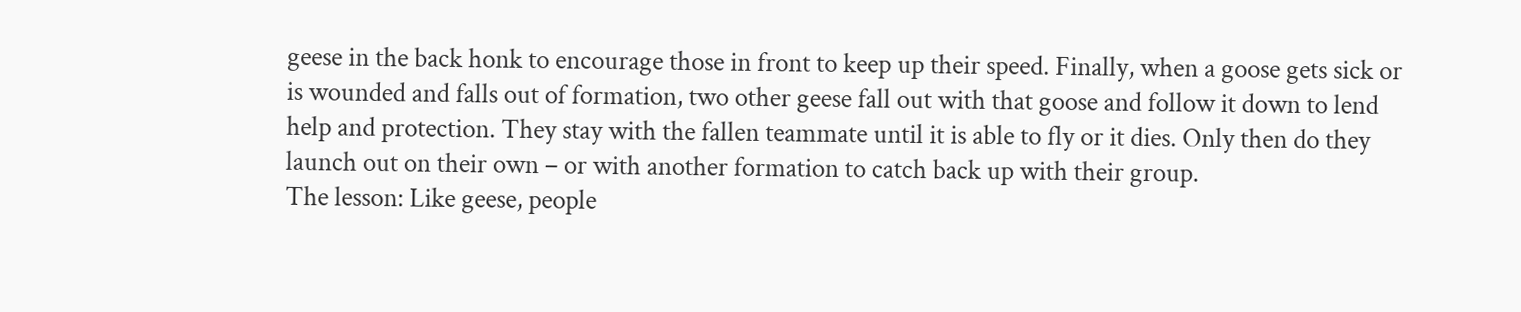geese in the back honk to encourage those in front to keep up their speed. Finally, when a goose gets sick or is wounded and falls out of formation, two other geese fall out with that goose and follow it down to lend help and protection. They stay with the fallen teammate until it is able to fly or it dies. Only then do they launch out on their own – or with another formation to catch back up with their group.
The lesson: Like geese, people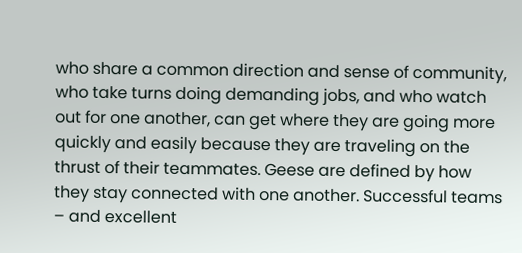who share a common direction and sense of community, who take turns doing demanding jobs, and who watch out for one another, can get where they are going more quickly and easily because they are traveling on the thrust of their teammates. Geese are defined by how they stay connected with one another. Successful teams – and excellent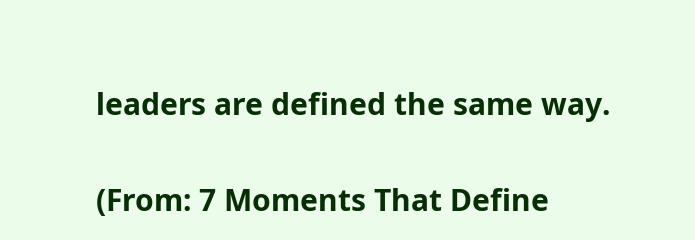leaders are defined the same way.

(From: 7 Moments That Define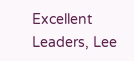Excellent Leaders, Lee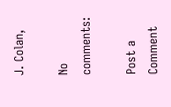J. Colan,

No comments:

Post a Comment